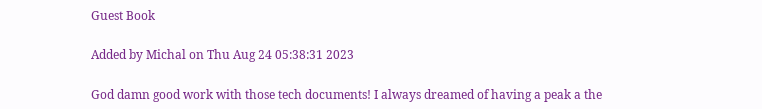Guest Book

Added by Michal on Thu Aug 24 05:38:31 2023

God damn good work with those tech documents! I always dreamed of having a peak a the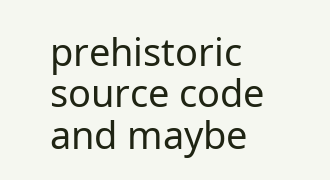prehistoric source code and maybe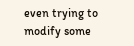even trying to modify some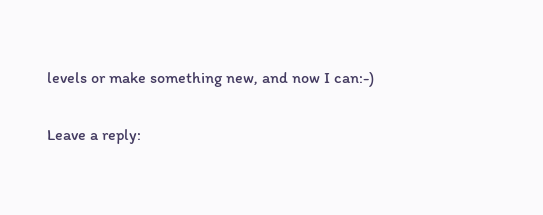levels or make something new, and now I can:-)

Leave a reply: